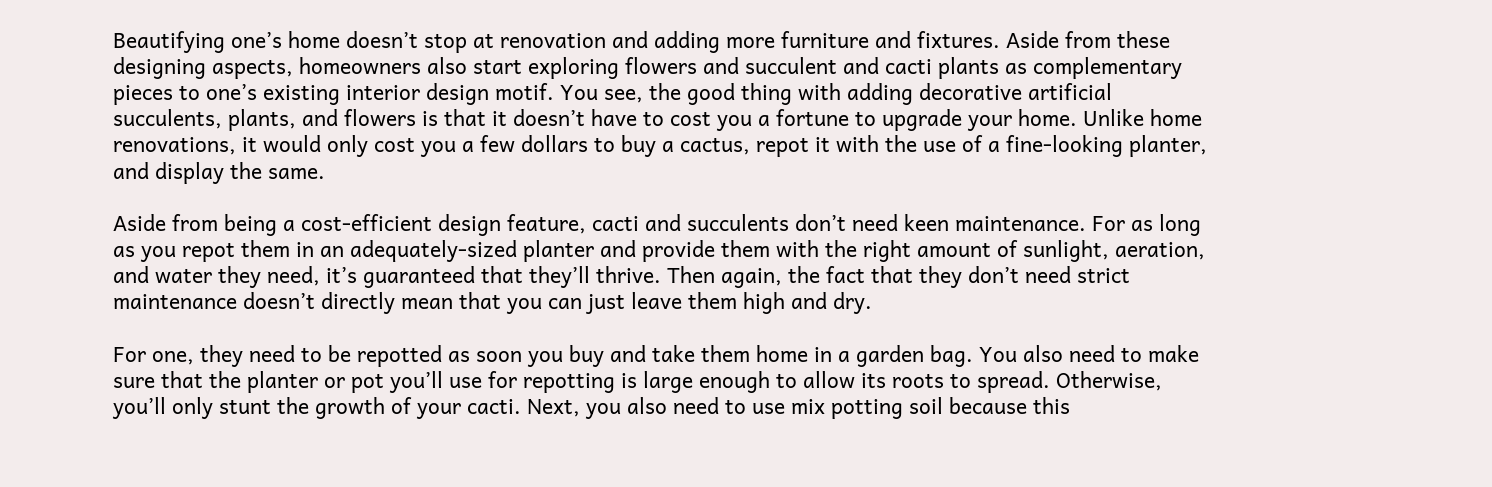Beautifying one’s home doesn’t stop at renovation and adding more furniture and fixtures. Aside from these designing aspects, homeowners also start exploring flowers and succulent and cacti plants as complementary pieces to one’s existing interior design motif. You see, the good thing with adding decorative artificial succulents, plants, and flowers is that it doesn’t have to cost you a fortune to upgrade your home. Unlike home renovations, it would only cost you a few dollars to buy a cactus, repot it with the use of a fine-looking planter, and display the same.

Aside from being a cost-efficient design feature, cacti and succulents don’t need keen maintenance. For as long as you repot them in an adequately-sized planter and provide them with the right amount of sunlight, aeration, and water they need, it’s guaranteed that they’ll thrive. Then again, the fact that they don’t need strict maintenance doesn’t directly mean that you can just leave them high and dry.

For one, they need to be repotted as soon you buy and take them home in a garden bag. You also need to make sure that the planter or pot you’ll use for repotting is large enough to allow its roots to spread. Otherwise, you’ll only stunt the growth of your cacti. Next, you also need to use mix potting soil because this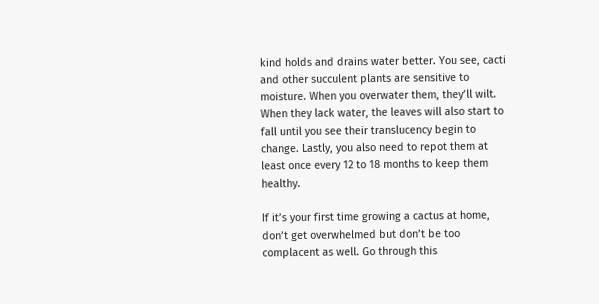kind holds and drains water better. You see, cacti and other succulent plants are sensitive to moisture. When you overwater them, they’ll wilt. When they lack water, the leaves will also start to fall until you see their translucency begin to change. Lastly, you also need to repot them at least once every 12 to 18 months to keep them healthy.

If it’s your first time growing a cactus at home, don’t get overwhelmed but don’t be too complacent as well. Go through this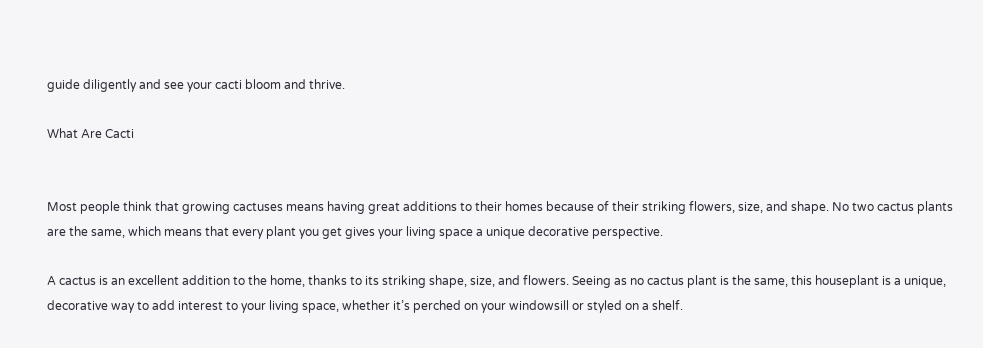guide diligently and see your cacti bloom and thrive.

What Are Cacti


Most people think that growing cactuses means having great additions to their homes because of their striking flowers, size, and shape. No two cactus plants are the same, which means that every plant you get gives your living space a unique decorative perspective.

A cactus is an excellent addition to the home, thanks to its striking shape, size, and flowers. Seeing as no cactus plant is the same, this houseplant is a unique, decorative way to add interest to your living space, whether it’s perched on your windowsill or styled on a shelf.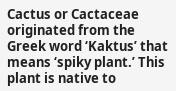Cactus or Cactaceae originated from the Greek word ‘Kaktus’ that means ‘spiky plant.’ This plant is native to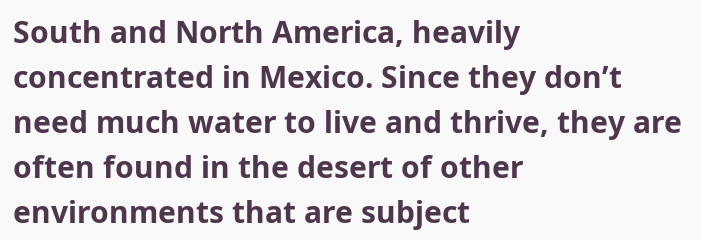South and North America, heavily concentrated in Mexico. Since they don’t need much water to live and thrive, they are often found in the desert of other environments that are subject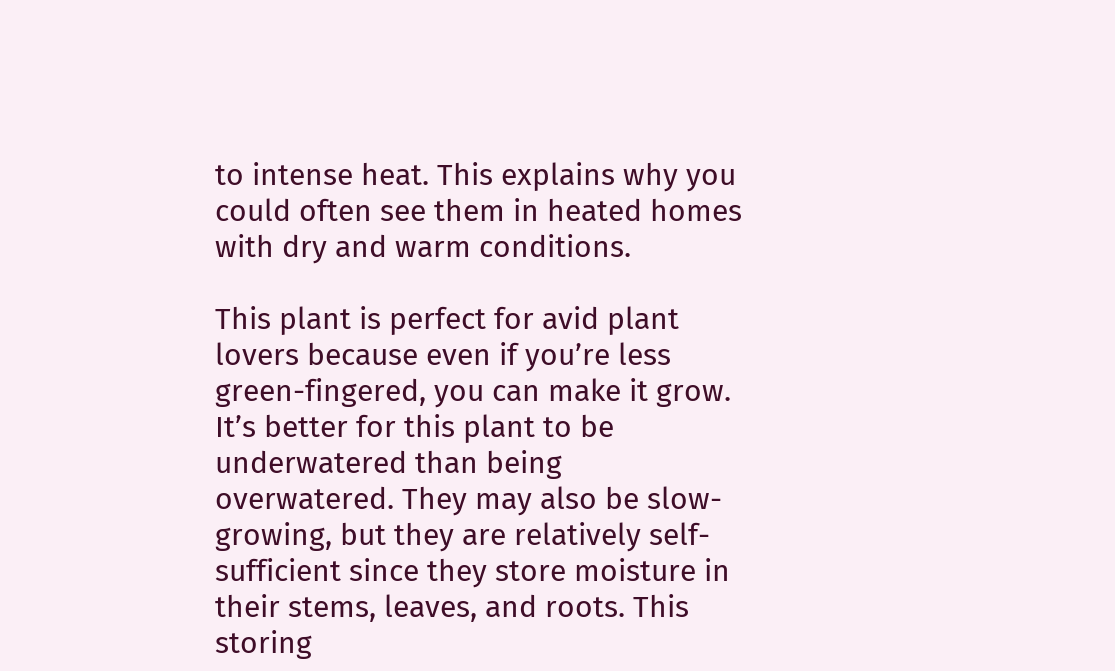to intense heat. This explains why you could often see them in heated homes with dry and warm conditions.

This plant is perfect for avid plant lovers because even if you’re less green-fingered, you can make it grow. It’s better for this plant to be underwatered than being overwatered. They may also be slow-growing, but they are relatively self-sufficient since they store moisture in their stems, leaves, and roots. This storing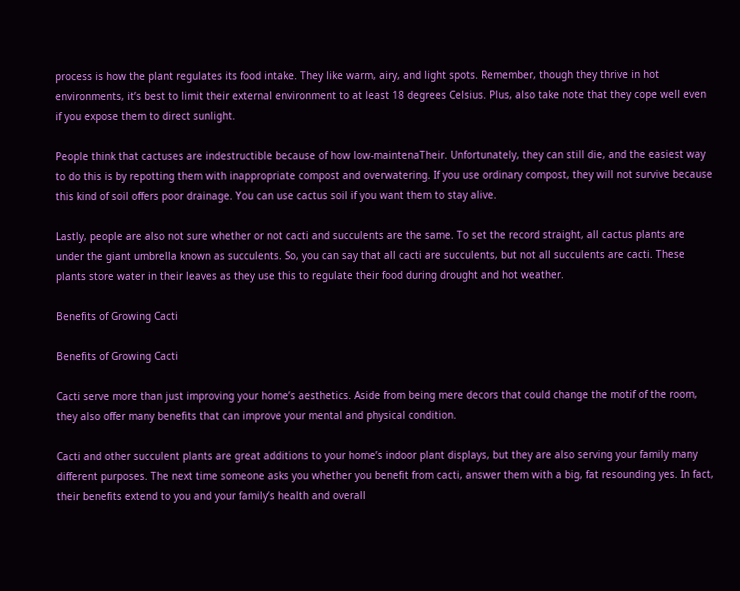process is how the plant regulates its food intake. They like warm, airy, and light spots. Remember, though they thrive in hot environments, it’s best to limit their external environment to at least 18 degrees Celsius. Plus, also take note that they cope well even if you expose them to direct sunlight.

People think that cactuses are indestructible because of how low-maintenaTheir. Unfortunately, they can still die, and the easiest way to do this is by repotting them with inappropriate compost and overwatering. If you use ordinary compost, they will not survive because this kind of soil offers poor drainage. You can use cactus soil if you want them to stay alive.

Lastly, people are also not sure whether or not cacti and succulents are the same. To set the record straight, all cactus plants are under the giant umbrella known as succulents. So, you can say that all cacti are succulents, but not all succulents are cacti. These plants store water in their leaves as they use this to regulate their food during drought and hot weather.

Benefits of Growing Cacti

Benefits of Growing Cacti

Cacti serve more than just improving your home’s aesthetics. Aside from being mere decors that could change the motif of the room, they also offer many benefits that can improve your mental and physical condition.

Cacti and other succulent plants are great additions to your home’s indoor plant displays, but they are also serving your family many different purposes. The next time someone asks you whether you benefit from cacti, answer them with a big, fat resounding yes. In fact, their benefits extend to you and your family’s health and overall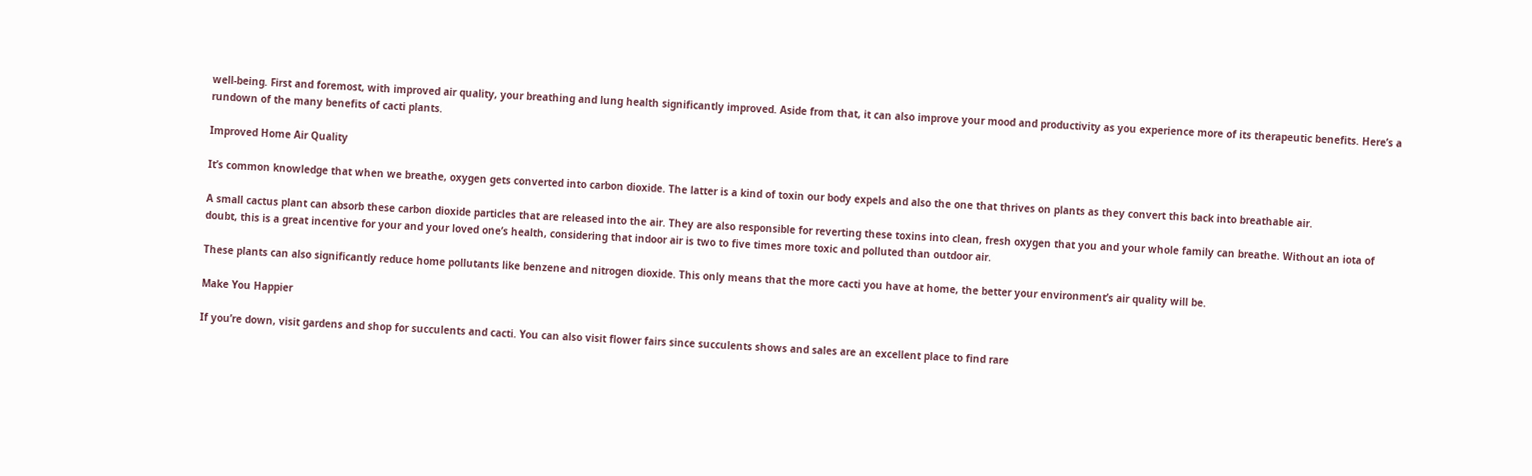well-being. First and foremost, with improved air quality, your breathing and lung health significantly improved. Aside from that, it can also improve your mood and productivity as you experience more of its therapeutic benefits. Here’s a rundown of the many benefits of cacti plants.

Improved Home Air Quality

It’s common knowledge that when we breathe, oxygen gets converted into carbon dioxide. The latter is a kind of toxin our body expels and also the one that thrives on plants as they convert this back into breathable air.

A small cactus plant can absorb these carbon dioxide particles that are released into the air. They are also responsible for reverting these toxins into clean, fresh oxygen that you and your whole family can breathe. Without an iota of doubt, this is a great incentive for your and your loved one’s health, considering that indoor air is two to five times more toxic and polluted than outdoor air.

These plants can also significantly reduce home pollutants like benzene and nitrogen dioxide. This only means that the more cacti you have at home, the better your environment’s air quality will be.

Make You Happier

If you’re down, visit gardens and shop for succulents and cacti. You can also visit flower fairs since succulents shows and sales are an excellent place to find rare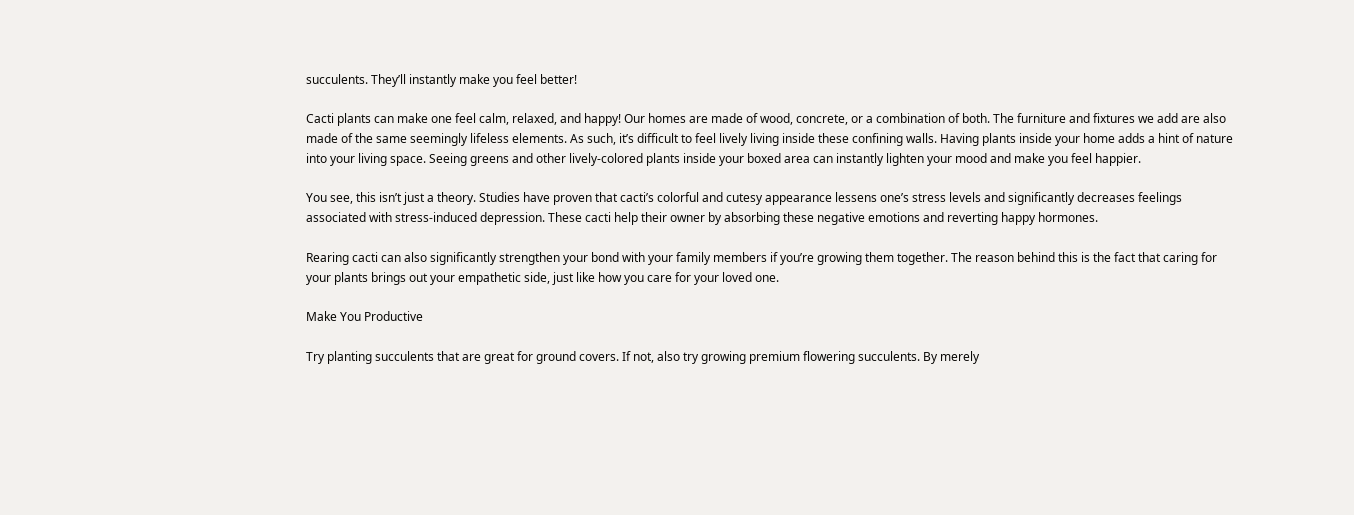succulents. They’ll instantly make you feel better!

Cacti plants can make one feel calm, relaxed, and happy! Our homes are made of wood, concrete, or a combination of both. The furniture and fixtures we add are also made of the same seemingly lifeless elements. As such, it’s difficult to feel lively living inside these confining walls. Having plants inside your home adds a hint of nature into your living space. Seeing greens and other lively-colored plants inside your boxed area can instantly lighten your mood and make you feel happier.

You see, this isn’t just a theory. Studies have proven that cacti’s colorful and cutesy appearance lessens one’s stress levels and significantly decreases feelings associated with stress-induced depression. These cacti help their owner by absorbing these negative emotions and reverting happy hormones.

Rearing cacti can also significantly strengthen your bond with your family members if you’re growing them together. The reason behind this is the fact that caring for your plants brings out your empathetic side, just like how you care for your loved one.

Make You Productive

Try planting succulents that are great for ground covers. If not, also try growing premium flowering succulents. By merely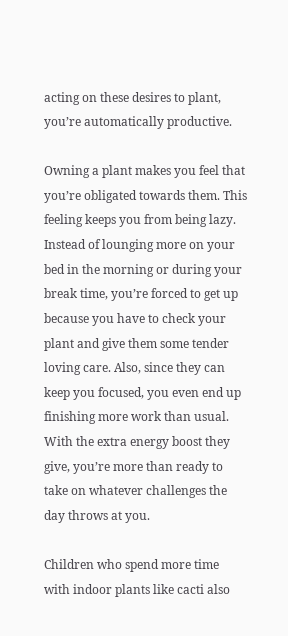acting on these desires to plant, you’re automatically productive.

Owning a plant makes you feel that you’re obligated towards them. This feeling keeps you from being lazy. Instead of lounging more on your bed in the morning or during your break time, you’re forced to get up because you have to check your plant and give them some tender loving care. Also, since they can keep you focused, you even end up finishing more work than usual. With the extra energy boost they give, you’re more than ready to take on whatever challenges the day throws at you.

Children who spend more time with indoor plants like cacti also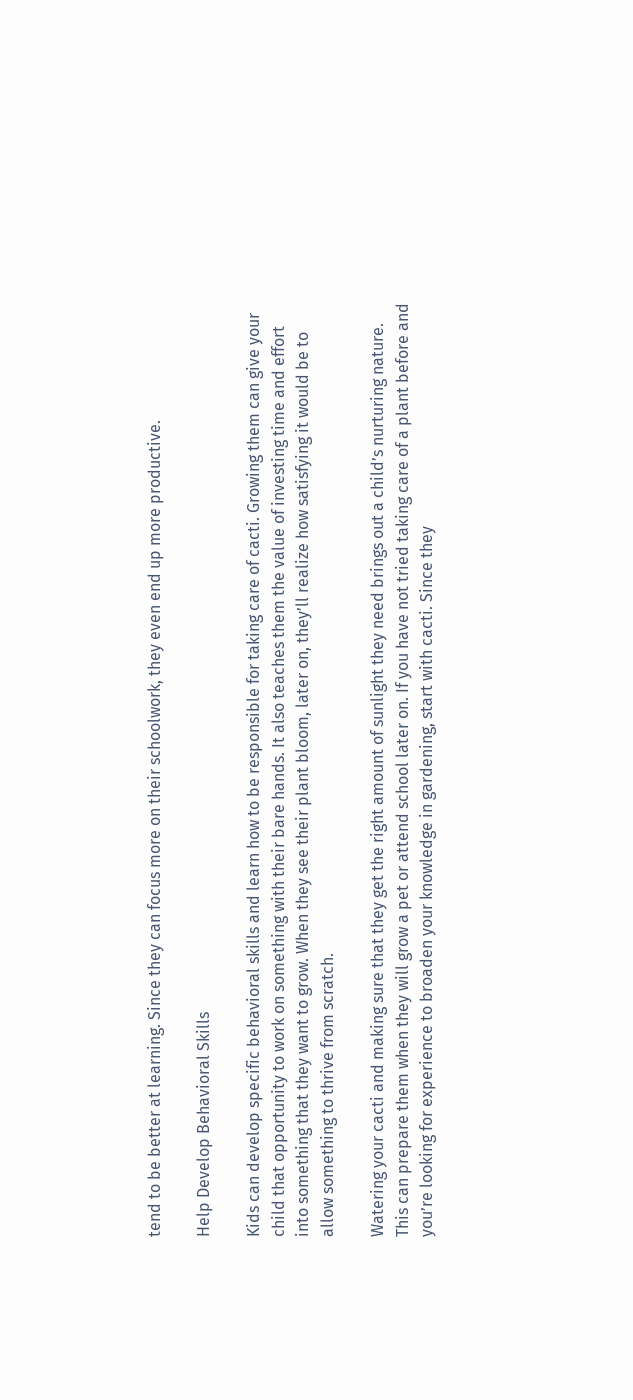tend to be better at learning. Since they can focus more on their schoolwork, they even end up more productive.

Help Develop Behavioral Skills

Kids can develop specific behavioral skills and learn how to be responsible for taking care of cacti. Growing them can give your child that opportunity to work on something with their bare hands. It also teaches them the value of investing time and effort into something that they want to grow. When they see their plant bloom, later on, they’ll realize how satisfying it would be to allow something to thrive from scratch.

Watering your cacti and making sure that they get the right amount of sunlight they need brings out a child’s nurturing nature. This can prepare them when they will grow a pet or attend school later on. If you have not tried taking care of a plant before and you’re looking for experience to broaden your knowledge in gardening, start with cacti. Since they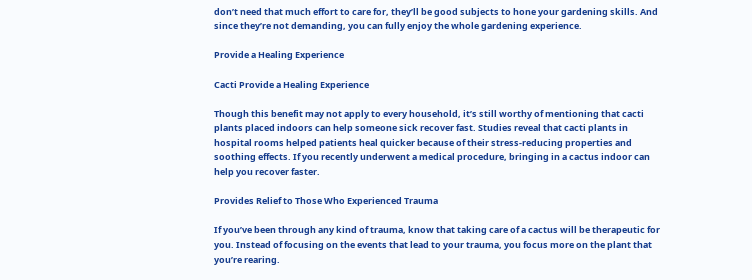don’t need that much effort to care for, they’ll be good subjects to hone your gardening skills. And since they’re not demanding, you can fully enjoy the whole gardening experience.

Provide a Healing Experience

Cacti Provide a Healing Experience

Though this benefit may not apply to every household, it’s still worthy of mentioning that cacti plants placed indoors can help someone sick recover fast. Studies reveal that cacti plants in hospital rooms helped patients heal quicker because of their stress-reducing properties and soothing effects. If you recently underwent a medical procedure, bringing in a cactus indoor can help you recover faster.

Provides Relief to Those Who Experienced Trauma

If you’ve been through any kind of trauma, know that taking care of a cactus will be therapeutic for you. Instead of focusing on the events that lead to your trauma, you focus more on the plant that you’re rearing.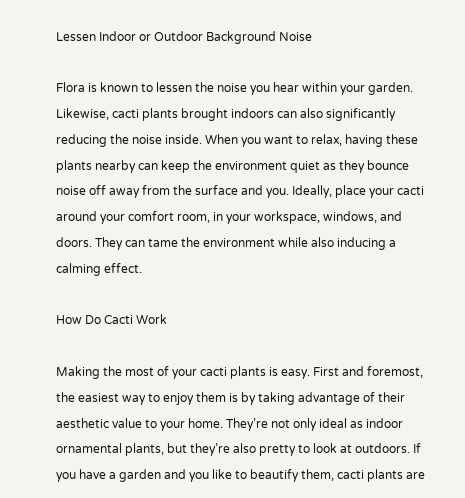Lessen Indoor or Outdoor Background Noise

Flora is known to lessen the noise you hear within your garden. Likewise, cacti plants brought indoors can also significantly reducing the noise inside. When you want to relax, having these plants nearby can keep the environment quiet as they bounce noise off away from the surface and you. Ideally, place your cacti around your comfort room, in your workspace, windows, and doors. They can tame the environment while also inducing a calming effect.

How Do Cacti Work

Making the most of your cacti plants is easy. First and foremost, the easiest way to enjoy them is by taking advantage of their aesthetic value to your home. They’re not only ideal as indoor ornamental plants, but they’re also pretty to look at outdoors. If you have a garden and you like to beautify them, cacti plants are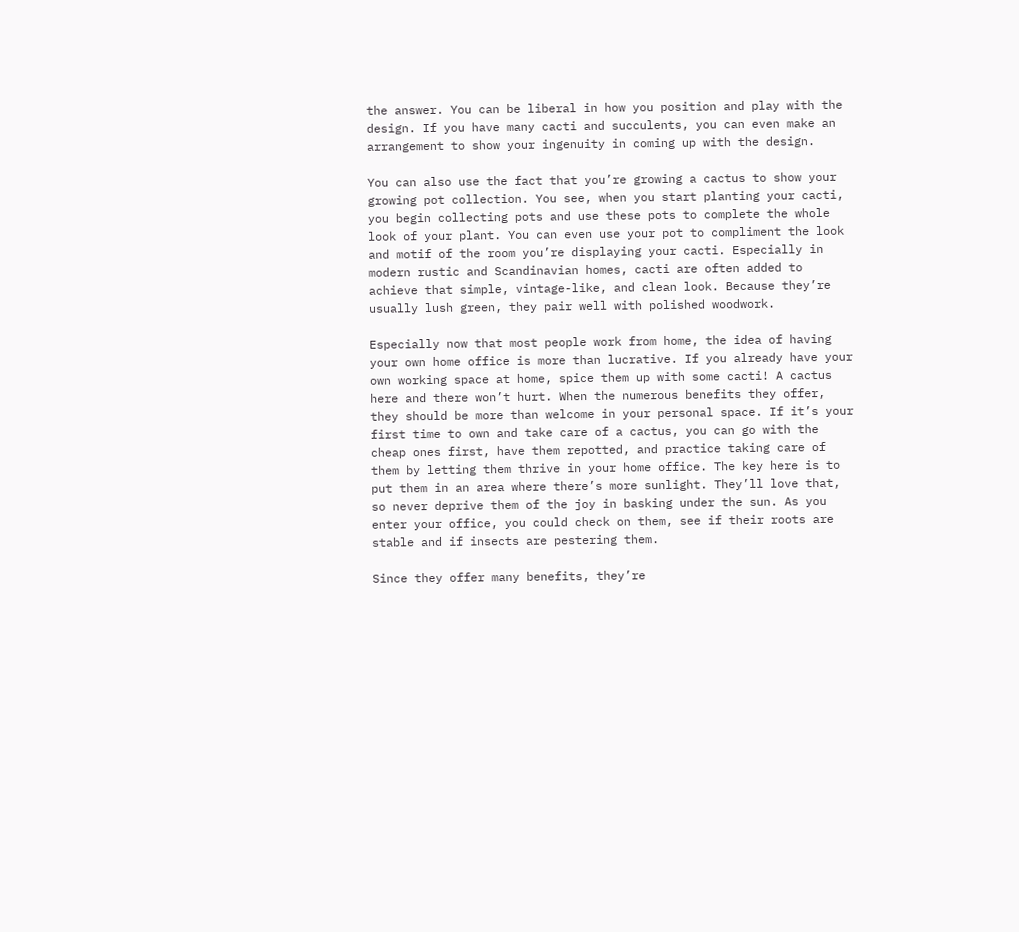the answer. You can be liberal in how you position and play with the design. If you have many cacti and succulents, you can even make an arrangement to show your ingenuity in coming up with the design.

You can also use the fact that you’re growing a cactus to show your growing pot collection. You see, when you start planting your cacti, you begin collecting pots and use these pots to complete the whole look of your plant. You can even use your pot to compliment the look and motif of the room you’re displaying your cacti. Especially in modern rustic and Scandinavian homes, cacti are often added to achieve that simple, vintage-like, and clean look. Because they’re usually lush green, they pair well with polished woodwork.

Especially now that most people work from home, the idea of having your own home office is more than lucrative. If you already have your own working space at home, spice them up with some cacti! A cactus here and there won’t hurt. When the numerous benefits they offer, they should be more than welcome in your personal space. If it’s your first time to own and take care of a cactus, you can go with the cheap ones first, have them repotted, and practice taking care of them by letting them thrive in your home office. The key here is to put them in an area where there’s more sunlight. They’ll love that, so never deprive them of the joy in basking under the sun. As you enter your office, you could check on them, see if their roots are stable and if insects are pestering them.

Since they offer many benefits, they’re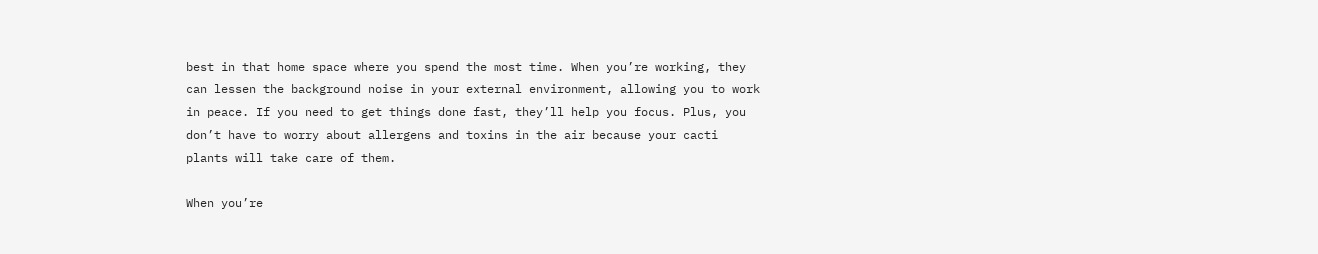best in that home space where you spend the most time. When you’re working, they can lessen the background noise in your external environment, allowing you to work in peace. If you need to get things done fast, they’ll help you focus. Plus, you don’t have to worry about allergens and toxins in the air because your cacti plants will take care of them.

When you’re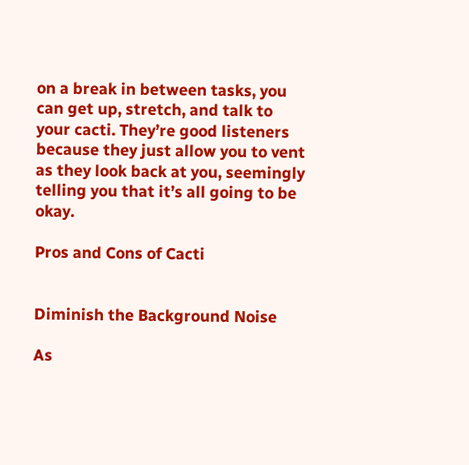on a break in between tasks, you can get up, stretch, and talk to your cacti. They’re good listeners because they just allow you to vent as they look back at you, seemingly telling you that it’s all going to be okay.

Pros and Cons of Cacti


Diminish the Background Noise

As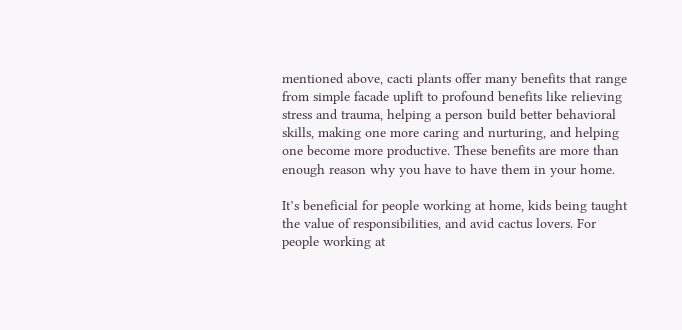mentioned above, cacti plants offer many benefits that range from simple facade uplift to profound benefits like relieving stress and trauma, helping a person build better behavioral skills, making one more caring and nurturing, and helping one become more productive. These benefits are more than enough reason why you have to have them in your home.

It’s beneficial for people working at home, kids being taught the value of responsibilities, and avid cactus lovers. For people working at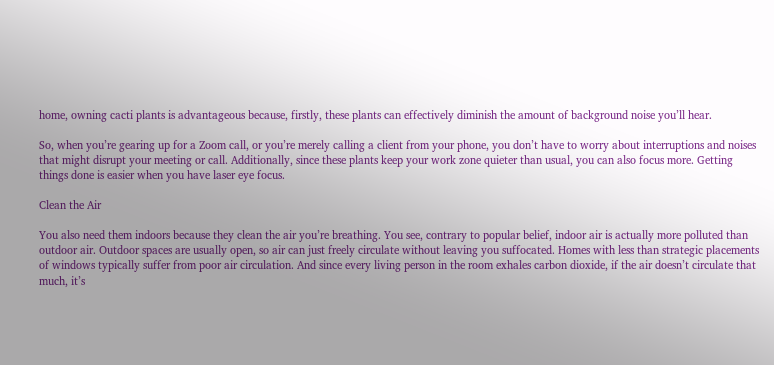home, owning cacti plants is advantageous because, firstly, these plants can effectively diminish the amount of background noise you’ll hear.

So, when you’re gearing up for a Zoom call, or you’re merely calling a client from your phone, you don’t have to worry about interruptions and noises that might disrupt your meeting or call. Additionally, since these plants keep your work zone quieter than usual, you can also focus more. Getting things done is easier when you have laser eye focus.

Clean the Air

You also need them indoors because they clean the air you’re breathing. You see, contrary to popular belief, indoor air is actually more polluted than outdoor air. Outdoor spaces are usually open, so air can just freely circulate without leaving you suffocated. Homes with less than strategic placements of windows typically suffer from poor air circulation. And since every living person in the room exhales carbon dioxide, if the air doesn’t circulate that much, it’s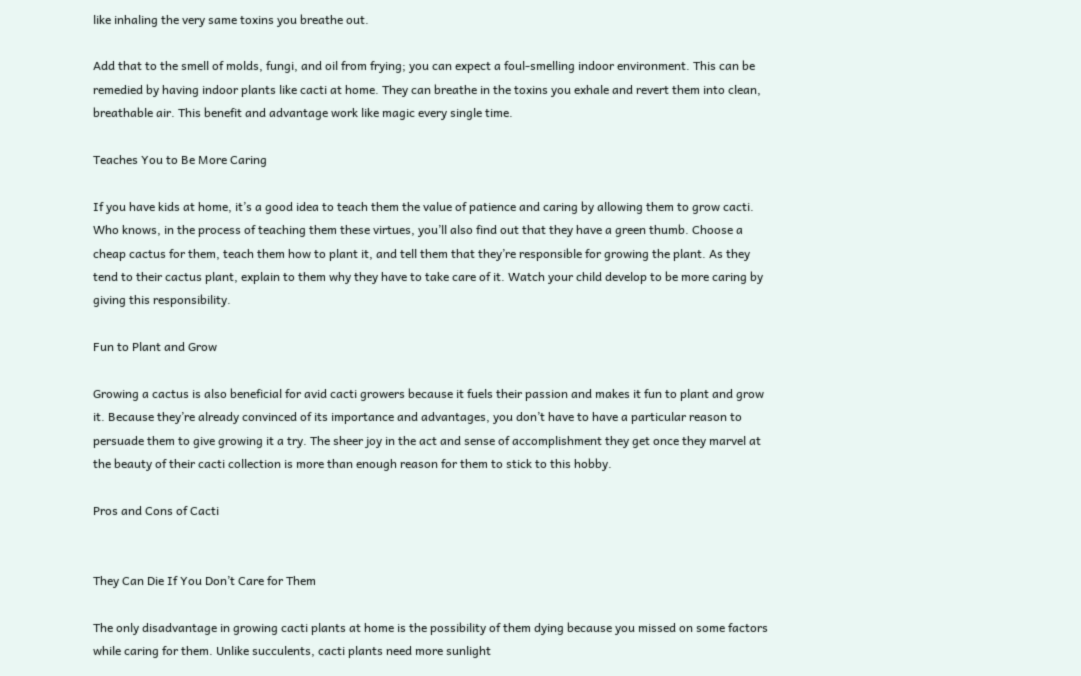like inhaling the very same toxins you breathe out.

Add that to the smell of molds, fungi, and oil from frying; you can expect a foul-smelling indoor environment. This can be remedied by having indoor plants like cacti at home. They can breathe in the toxins you exhale and revert them into clean, breathable air. This benefit and advantage work like magic every single time.

Teaches You to Be More Caring

If you have kids at home, it’s a good idea to teach them the value of patience and caring by allowing them to grow cacti. Who knows, in the process of teaching them these virtues, you’ll also find out that they have a green thumb. Choose a cheap cactus for them, teach them how to plant it, and tell them that they’re responsible for growing the plant. As they tend to their cactus plant, explain to them why they have to take care of it. Watch your child develop to be more caring by giving this responsibility.

Fun to Plant and Grow

Growing a cactus is also beneficial for avid cacti growers because it fuels their passion and makes it fun to plant and grow it. Because they’re already convinced of its importance and advantages, you don’t have to have a particular reason to persuade them to give growing it a try. The sheer joy in the act and sense of accomplishment they get once they marvel at the beauty of their cacti collection is more than enough reason for them to stick to this hobby.

Pros and Cons of Cacti


They Can Die If You Don’t Care for Them

The only disadvantage in growing cacti plants at home is the possibility of them dying because you missed on some factors while caring for them. Unlike succulents, cacti plants need more sunlight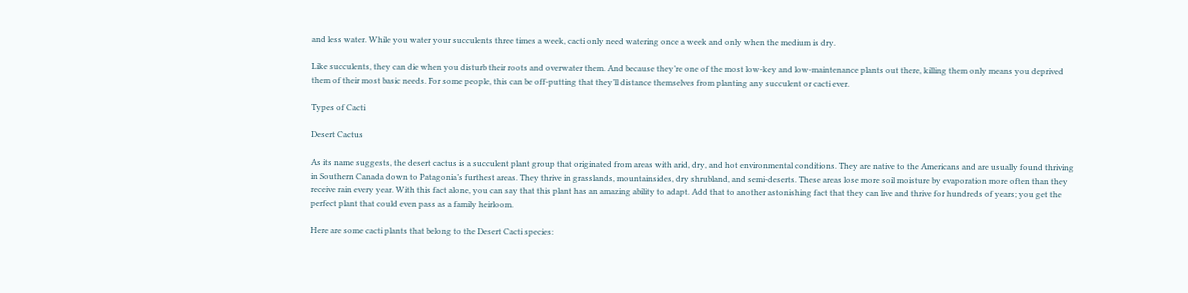and less water. While you water your succulents three times a week, cacti only need watering once a week and only when the medium is dry.

Like succulents, they can die when you disturb their roots and overwater them. And because they’re one of the most low-key and low-maintenance plants out there, killing them only means you deprived them of their most basic needs. For some people, this can be off-putting that they’ll distance themselves from planting any succulent or cacti ever.

Types of Cacti

Desert Cactus

As its name suggests, the desert cactus is a succulent plant group that originated from areas with arid, dry, and hot environmental conditions. They are native to the Americans and are usually found thriving in Southern Canada down to Patagonia’s furthest areas. They thrive in grasslands, mountainsides, dry shrubland, and semi-deserts. These areas lose more soil moisture by evaporation more often than they receive rain every year. With this fact alone, you can say that this plant has an amazing ability to adapt. Add that to another astonishing fact that they can live and thrive for hundreds of years; you get the perfect plant that could even pass as a family heirloom.

Here are some cacti plants that belong to the Desert Cacti species: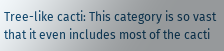Tree-like cacti: This category is so vast that it even includes most of the cacti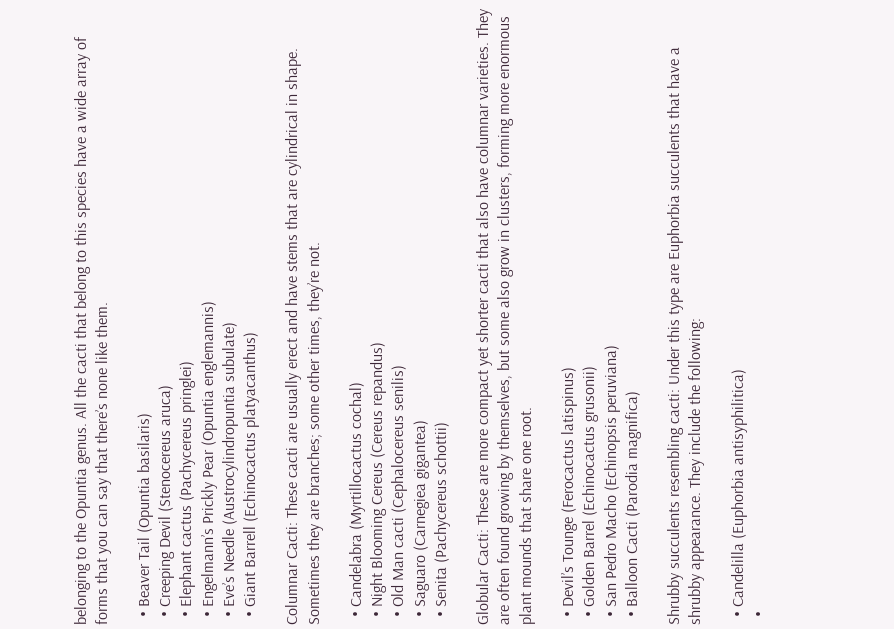belonging to the Opuntia genus. All the cacti that belong to this species have a wide array of forms that you can say that there’s none like them.

  • Beaver Tail (Opuntia basilaris)
  • Creeping Devil (Stenocereus aruca)
  • Elephant cactus (Pachycereus pringlei)
  • Engelmann’s Prickly Pear (Opuntia englemannis)
  • Eve’s Needle (Austrocylindropuntia subulate)
  • Giant Barrell (Echinocactus platyacanthus)

Columnar Cacti: These cacti are usually erect and have stems that are cylindrical in shape. Sometimes they are branches; some other times, they’re not.

  • Candelabra (Myrtillocactus cochal)
  • Night Blooming Cereus (Cereus repandus)
  • Old Man cacti (Cephalocereus senilis)
  • Saguaro (Carnegiea gigantea)
  • Senita (Pachycereus schottii)

Globular Cacti: These are more compact yet shorter cacti that also have columnar varieties. They are often found growing by themselves, but some also grow in clusters, forming more enormous plant mounds that share one root.

  • Devil’s Tounge (Ferocactus latispinus)
  • Golden Barrel (Echinocactus grusonii)
  • San Pedro Macho (Echinopsis peruviana)
  • Balloon Cacti (Parodia magnifica)

Shrubby succulents resembling cacti: Under this type are Euphorbia succulents that have a shrubby appearance. They include the following:

  • Candelilla (Euphorbia antisyphilitica)
  •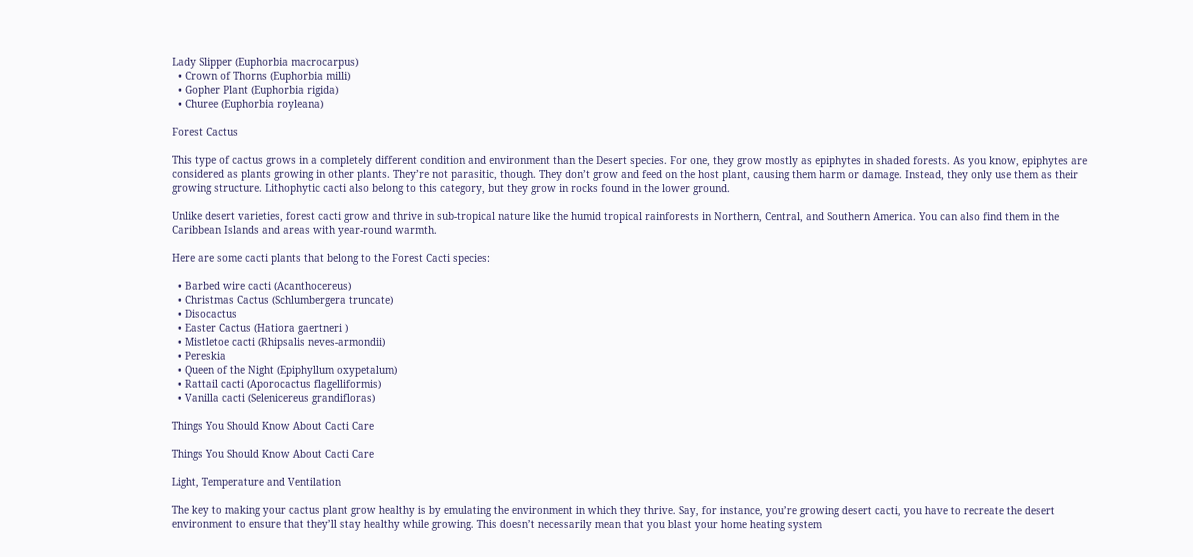Lady Slipper (Euphorbia macrocarpus)
  • Crown of Thorns (Euphorbia milli)
  • Gopher Plant (Euphorbia rigida)
  • Churee (Euphorbia royleana)

Forest Cactus

This type of cactus grows in a completely different condition and environment than the Desert species. For one, they grow mostly as epiphytes in shaded forests. As you know, epiphytes are considered as plants growing in other plants. They’re not parasitic, though. They don’t grow and feed on the host plant, causing them harm or damage. Instead, they only use them as their growing structure. Lithophytic cacti also belong to this category, but they grow in rocks found in the lower ground.

Unlike desert varieties, forest cacti grow and thrive in sub-tropical nature like the humid tropical rainforests in Northern, Central, and Southern America. You can also find them in the Caribbean Islands and areas with year-round warmth.

Here are some cacti plants that belong to the Forest Cacti species:

  • Barbed wire cacti (Acanthocereus)
  • Christmas Cactus (Schlumbergera truncate)
  • Disocactus
  • Easter Cactus (Hatiora gaertneri )
  • Mistletoe cacti (Rhipsalis neves-armondii)
  • Pereskia
  • Queen of the Night (Epiphyllum oxypetalum)
  • Rattail cacti (Aporocactus flagelliformis)
  • Vanilla cacti (Selenicereus grandifloras)

Things You Should Know About Cacti Care

Things You Should Know About Cacti Care

Light, Temperature and Ventilation

The key to making your cactus plant grow healthy is by emulating the environment in which they thrive. Say, for instance, you’re growing desert cacti, you have to recreate the desert environment to ensure that they’ll stay healthy while growing. This doesn’t necessarily mean that you blast your home heating system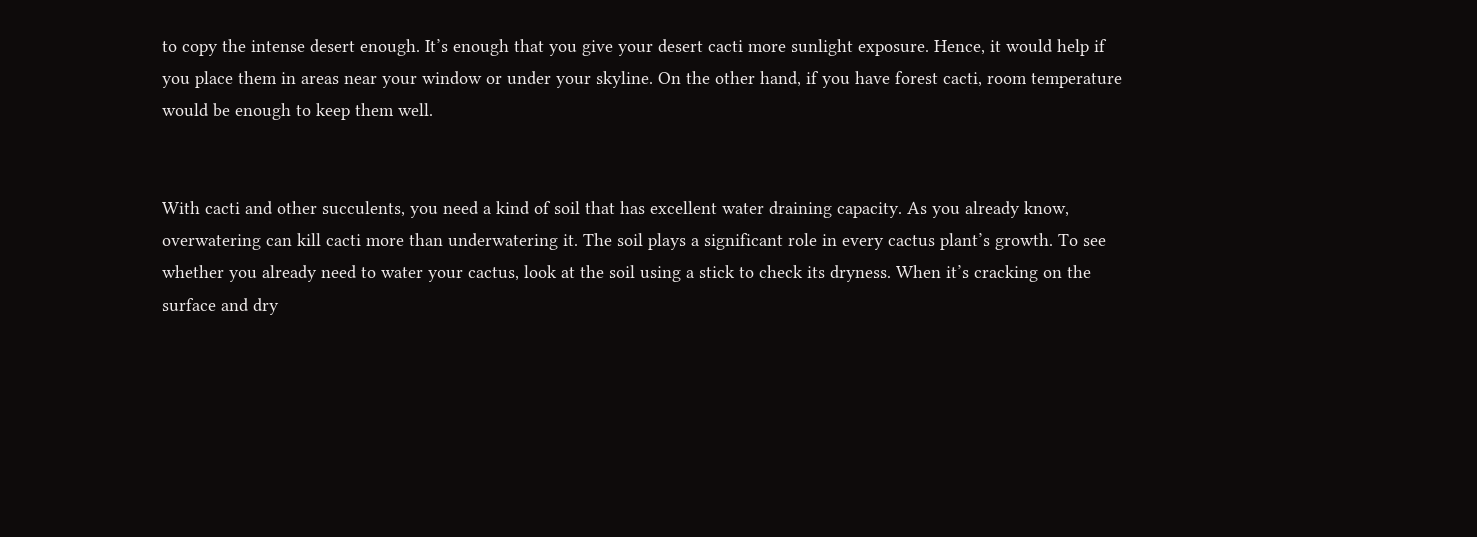to copy the intense desert enough. It’s enough that you give your desert cacti more sunlight exposure. Hence, it would help if you place them in areas near your window or under your skyline. On the other hand, if you have forest cacti, room temperature would be enough to keep them well.


With cacti and other succulents, you need a kind of soil that has excellent water draining capacity. As you already know, overwatering can kill cacti more than underwatering it. The soil plays a significant role in every cactus plant’s growth. To see whether you already need to water your cactus, look at the soil using a stick to check its dryness. When it’s cracking on the surface and dry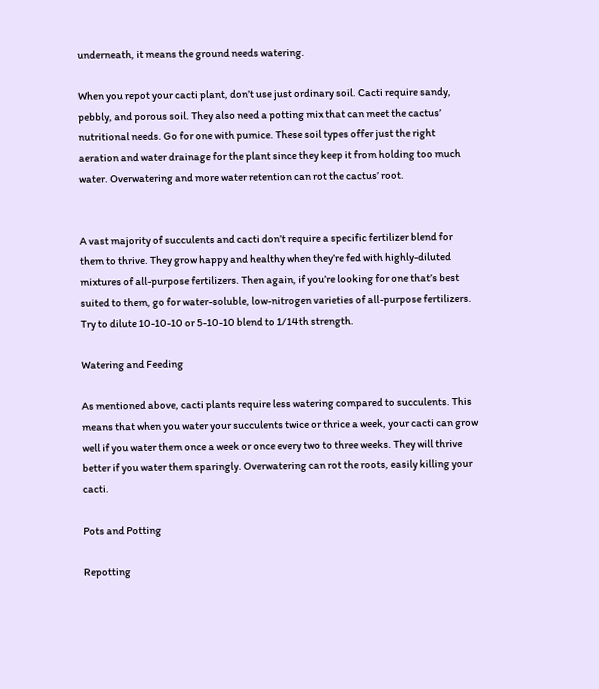underneath, it means the ground needs watering.

When you repot your cacti plant, don’t use just ordinary soil. Cacti require sandy, pebbly, and porous soil. They also need a potting mix that can meet the cactus’ nutritional needs. Go for one with pumice. These soil types offer just the right aeration and water drainage for the plant since they keep it from holding too much water. Overwatering and more water retention can rot the cactus’ root.


A vast majority of succulents and cacti don’t require a specific fertilizer blend for them to thrive. They grow happy and healthy when they’re fed with highly-diluted mixtures of all-purpose fertilizers. Then again, if you’re looking for one that’s best suited to them, go for water-soluble, low-nitrogen varieties of all-purpose fertilizers. Try to dilute 10-10-10 or 5-10-10 blend to 1/14th strength.

Watering and Feeding

As mentioned above, cacti plants require less watering compared to succulents. This means that when you water your succulents twice or thrice a week, your cacti can grow well if you water them once a week or once every two to three weeks. They will thrive better if you water them sparingly. Overwatering can rot the roots, easily killing your cacti.

Pots and Potting

Repotting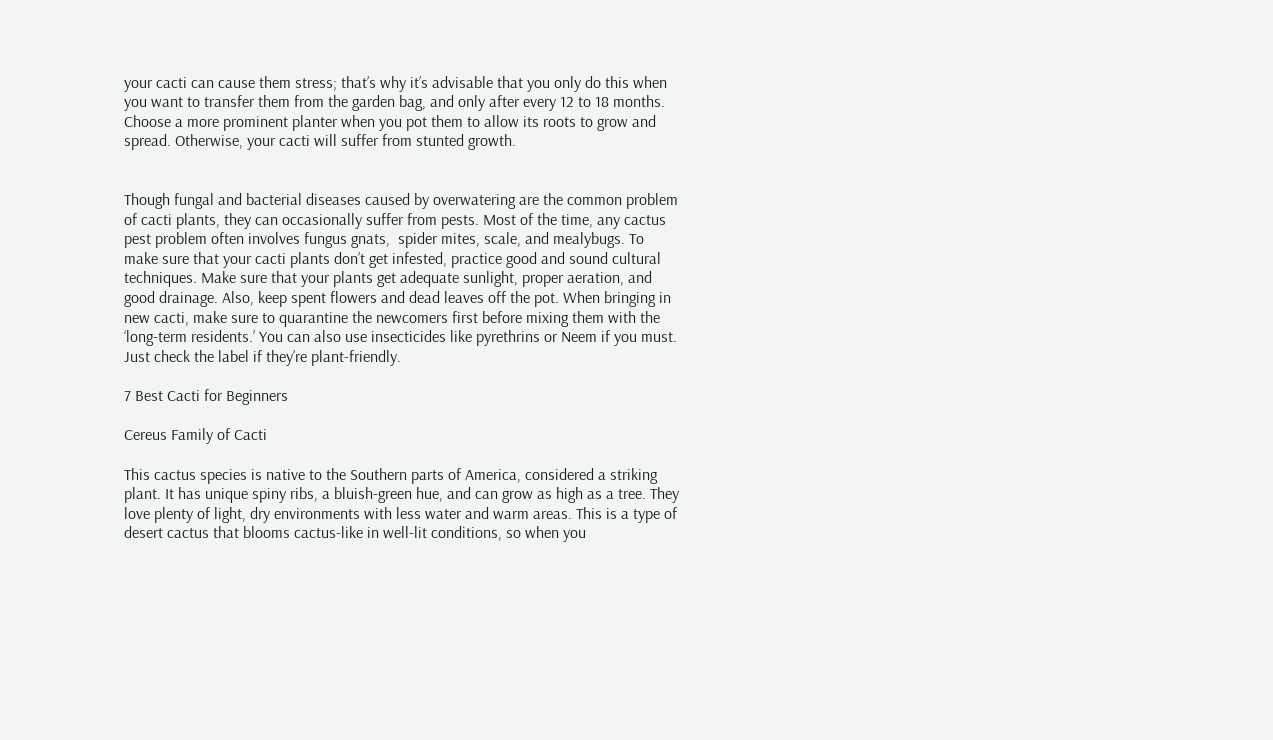your cacti can cause them stress; that’s why it’s advisable that you only do this when you want to transfer them from the garden bag, and only after every 12 to 18 months. Choose a more prominent planter when you pot them to allow its roots to grow and spread. Otherwise, your cacti will suffer from stunted growth.


Though fungal and bacterial diseases caused by overwatering are the common problem of cacti plants, they can occasionally suffer from pests. Most of the time, any cactus pest problem often involves fungus gnats,  spider mites, scale, and mealybugs. To make sure that your cacti plants don’t get infested, practice good and sound cultural techniques. Make sure that your plants get adequate sunlight, proper aeration, and good drainage. Also, keep spent flowers and dead leaves off the pot. When bringing in new cacti, make sure to quarantine the newcomers first before mixing them with the ‘long-term residents.’ You can also use insecticides like pyrethrins or Neem if you must. Just check the label if they’re plant-friendly.

7 Best Cacti for Beginners

Cereus Family of Cacti

This cactus species is native to the Southern parts of America, considered a striking plant. It has unique spiny ribs, a bluish-green hue, and can grow as high as a tree. They love plenty of light, dry environments with less water and warm areas. This is a type of desert cactus that blooms cactus-like in well-lit conditions, so when you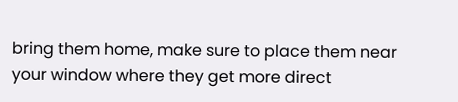bring them home, make sure to place them near your window where they get more direct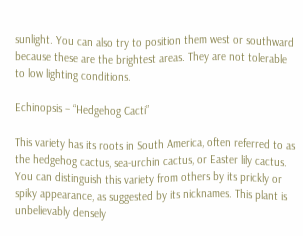sunlight. You can also try to position them west or southward because these are the brightest areas. They are not tolerable to low lighting conditions.

Echinopsis – “Hedgehog Cacti”

This variety has its roots in South America, often referred to as the hedgehog cactus, sea-urchin cactus, or Easter lily cactus. You can distinguish this variety from others by its prickly or spiky appearance, as suggested by its nicknames. This plant is unbelievably densely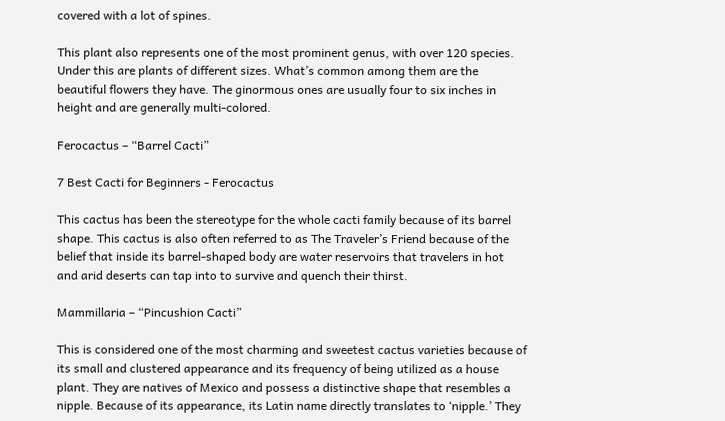covered with a lot of spines.

This plant also represents one of the most prominent genus, with over 120 species. Under this are plants of different sizes. What’s common among them are the beautiful flowers they have. The ginormous ones are usually four to six inches in height and are generally multi-colored.

Ferocactus – “Barrel Cacti”

7 Best Cacti for Beginners - Ferocactus

This cactus has been the stereotype for the whole cacti family because of its barrel shape. This cactus is also often referred to as The Traveler’s Friend because of the belief that inside its barrel-shaped body are water reservoirs that travelers in hot and arid deserts can tap into to survive and quench their thirst.

Mammillaria – “Pincushion Cacti”

This is considered one of the most charming and sweetest cactus varieties because of its small and clustered appearance and its frequency of being utilized as a house plant. They are natives of Mexico and possess a distinctive shape that resembles a nipple. Because of its appearance, its Latin name directly translates to ‘nipple.’ They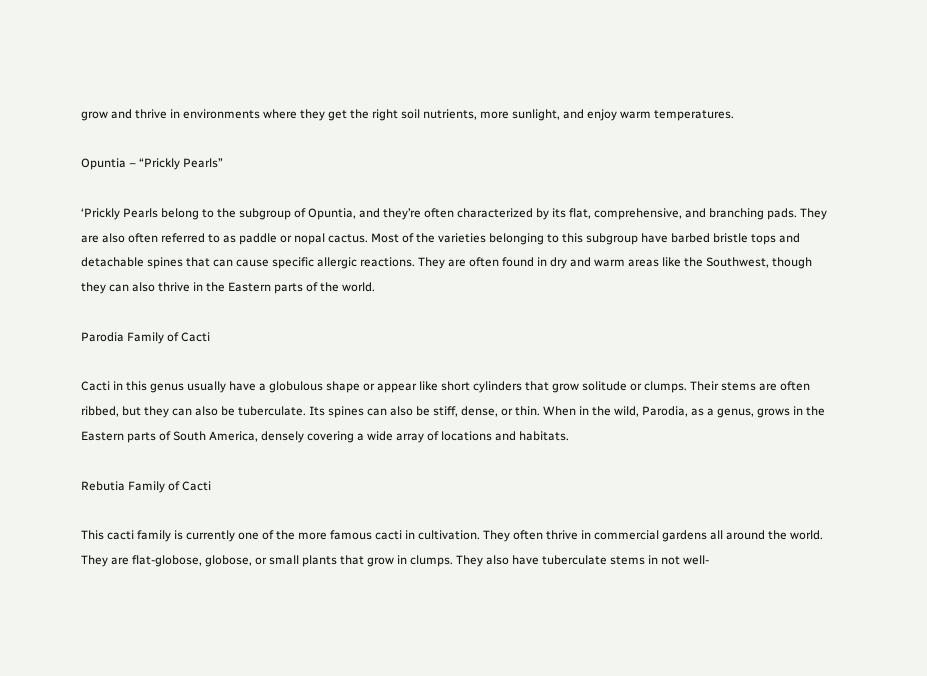grow and thrive in environments where they get the right soil nutrients, more sunlight, and enjoy warm temperatures.

Opuntia – “Prickly Pearls”

‘Prickly Pearls belong to the subgroup of Opuntia, and they’re often characterized by its flat, comprehensive, and branching pads. They are also often referred to as paddle or nopal cactus. Most of the varieties belonging to this subgroup have barbed bristle tops and detachable spines that can cause specific allergic reactions. They are often found in dry and warm areas like the Southwest, though they can also thrive in the Eastern parts of the world.

Parodia Family of Cacti

Cacti in this genus usually have a globulous shape or appear like short cylinders that grow solitude or clumps. Their stems are often ribbed, but they can also be tuberculate. Its spines can also be stiff, dense, or thin. When in the wild, Parodia, as a genus, grows in the Eastern parts of South America, densely covering a wide array of locations and habitats.

Rebutia Family of Cacti

This cacti family is currently one of the more famous cacti in cultivation. They often thrive in commercial gardens all around the world. They are flat-globose, globose, or small plants that grow in clumps. They also have tuberculate stems in not well-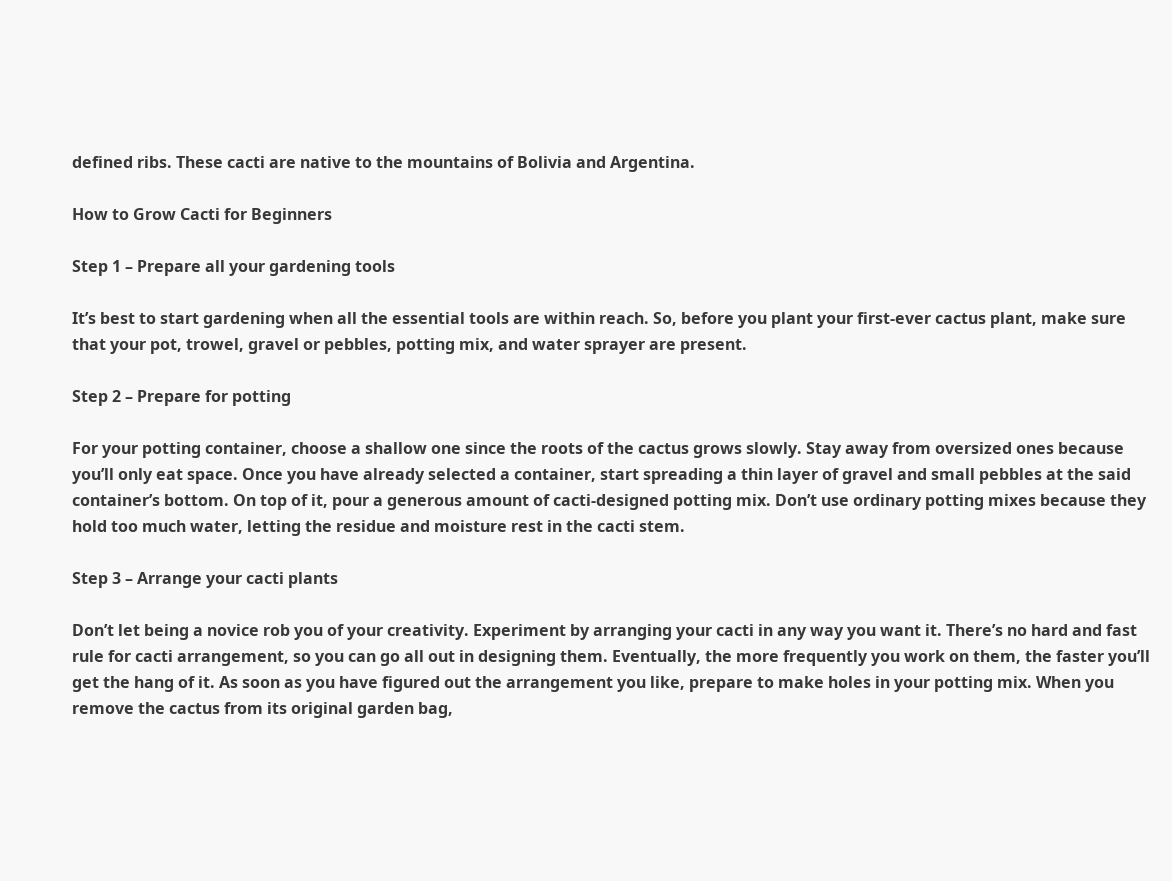defined ribs. These cacti are native to the mountains of Bolivia and Argentina.

How to Grow Cacti for Beginners

Step 1 – Prepare all your gardening tools

It’s best to start gardening when all the essential tools are within reach. So, before you plant your first-ever cactus plant, make sure that your pot, trowel, gravel or pebbles, potting mix, and water sprayer are present.

Step 2 – Prepare for potting

For your potting container, choose a shallow one since the roots of the cactus grows slowly. Stay away from oversized ones because you’ll only eat space. Once you have already selected a container, start spreading a thin layer of gravel and small pebbles at the said container’s bottom. On top of it, pour a generous amount of cacti-designed potting mix. Don’t use ordinary potting mixes because they hold too much water, letting the residue and moisture rest in the cacti stem.

Step 3 – Arrange your cacti plants

Don’t let being a novice rob you of your creativity. Experiment by arranging your cacti in any way you want it. There’s no hard and fast rule for cacti arrangement, so you can go all out in designing them. Eventually, the more frequently you work on them, the faster you’ll get the hang of it. As soon as you have figured out the arrangement you like, prepare to make holes in your potting mix. When you remove the cactus from its original garden bag,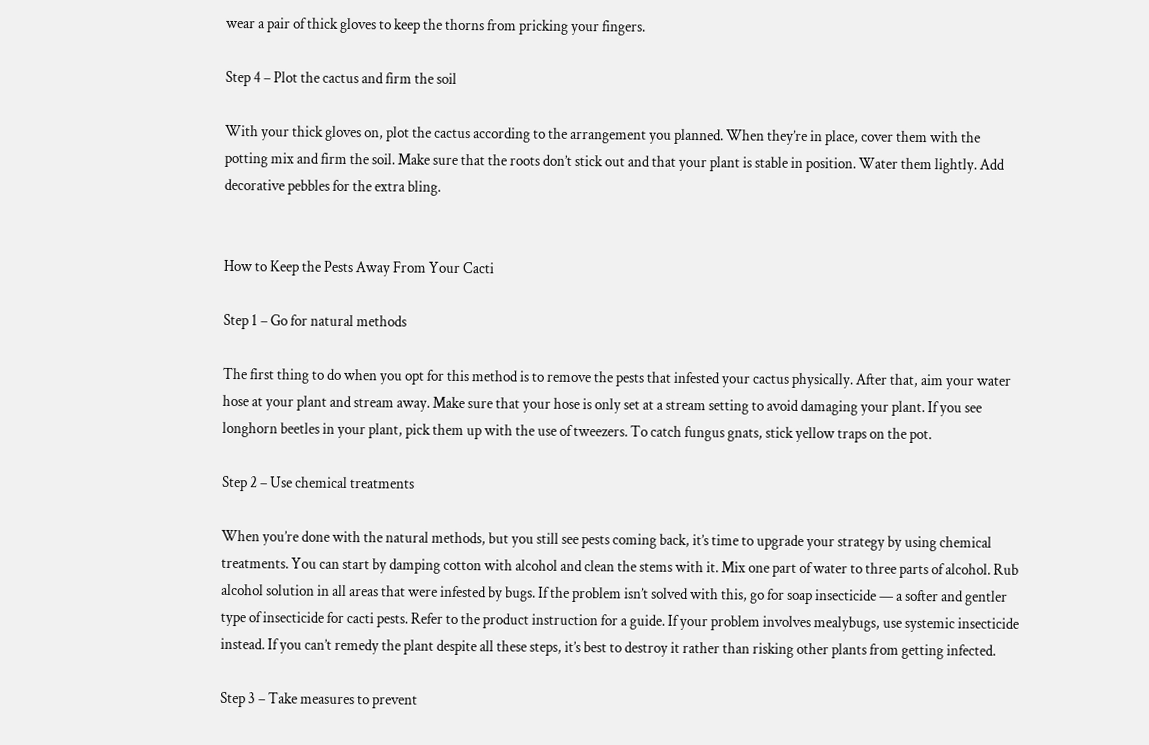wear a pair of thick gloves to keep the thorns from pricking your fingers.

Step 4 – Plot the cactus and firm the soil

With your thick gloves on, plot the cactus according to the arrangement you planned. When they’re in place, cover them with the potting mix and firm the soil. Make sure that the roots don’t stick out and that your plant is stable in position. Water them lightly. Add decorative pebbles for the extra bling.


How to Keep the Pests Away From Your Cacti

Step 1 – Go for natural methods

The first thing to do when you opt for this method is to remove the pests that infested your cactus physically. After that, aim your water hose at your plant and stream away. Make sure that your hose is only set at a stream setting to avoid damaging your plant. If you see longhorn beetles in your plant, pick them up with the use of tweezers. To catch fungus gnats, stick yellow traps on the pot.

Step 2 – Use chemical treatments

When you’re done with the natural methods, but you still see pests coming back, it’s time to upgrade your strategy by using chemical treatments. You can start by damping cotton with alcohol and clean the stems with it. Mix one part of water to three parts of alcohol. Rub alcohol solution in all areas that were infested by bugs. If the problem isn’t solved with this, go for soap insecticide — a softer and gentler type of insecticide for cacti pests. Refer to the product instruction for a guide. If your problem involves mealybugs, use systemic insecticide instead. If you can’t remedy the plant despite all these steps, it’s best to destroy it rather than risking other plants from getting infected.

Step 3 – Take measures to prevent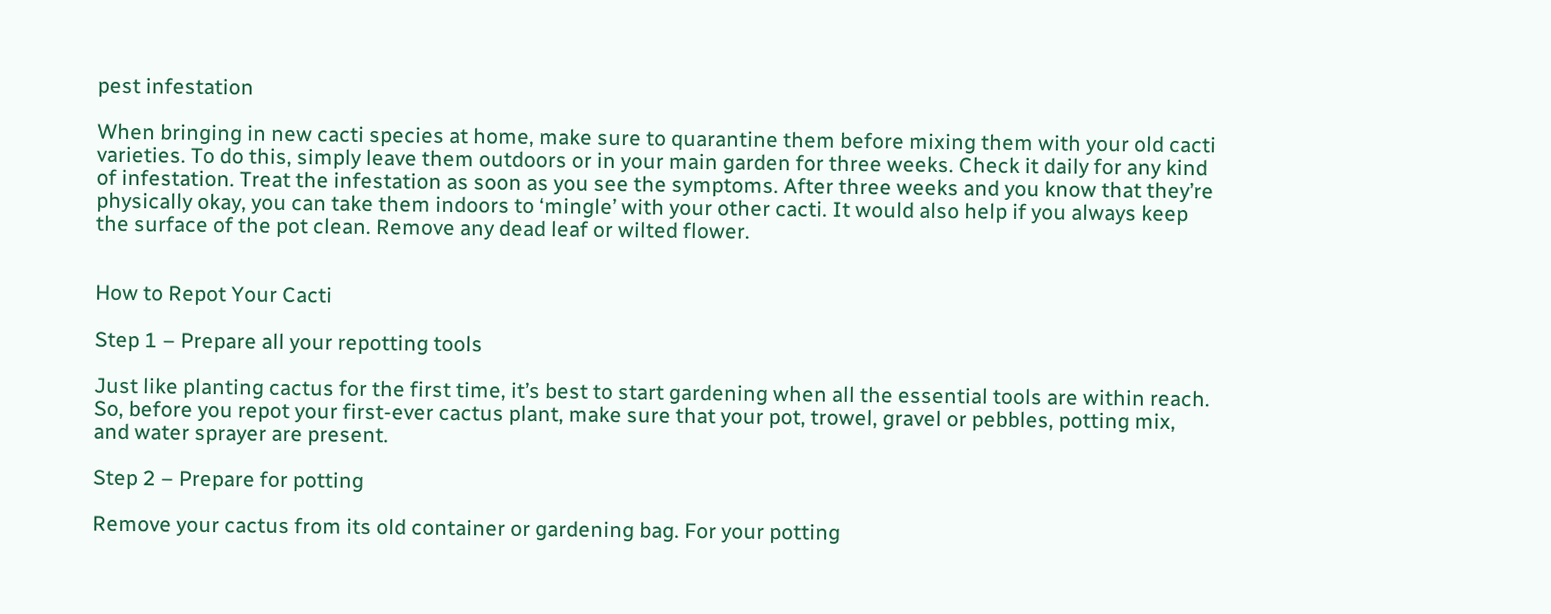pest infestation

When bringing in new cacti species at home, make sure to quarantine them before mixing them with your old cacti varieties. To do this, simply leave them outdoors or in your main garden for three weeks. Check it daily for any kind of infestation. Treat the infestation as soon as you see the symptoms. After three weeks and you know that they’re physically okay, you can take them indoors to ‘mingle’ with your other cacti. It would also help if you always keep the surface of the pot clean. Remove any dead leaf or wilted flower.


How to Repot Your Cacti

Step 1 – Prepare all your repotting tools

Just like planting cactus for the first time, it’s best to start gardening when all the essential tools are within reach. So, before you repot your first-ever cactus plant, make sure that your pot, trowel, gravel or pebbles, potting mix, and water sprayer are present.

Step 2 – Prepare for potting

Remove your cactus from its old container or gardening bag. For your potting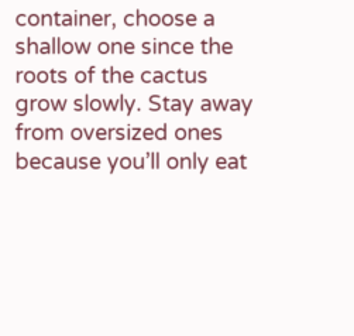container, choose a shallow one since the roots of the cactus grow slowly. Stay away from oversized ones because you’ll only eat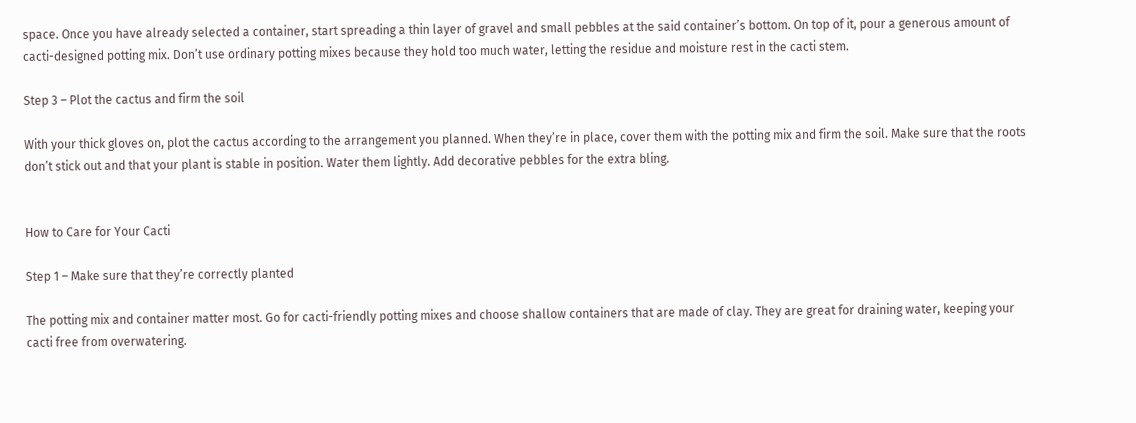space. Once you have already selected a container, start spreading a thin layer of gravel and small pebbles at the said container’s bottom. On top of it, pour a generous amount of cacti-designed potting mix. Don’t use ordinary potting mixes because they hold too much water, letting the residue and moisture rest in the cacti stem.

Step 3 – Plot the cactus and firm the soil

With your thick gloves on, plot the cactus according to the arrangement you planned. When they’re in place, cover them with the potting mix and firm the soil. Make sure that the roots don’t stick out and that your plant is stable in position. Water them lightly. Add decorative pebbles for the extra bling.


How to Care for Your Cacti

Step 1 – Make sure that they’re correctly planted

The potting mix and container matter most. Go for cacti-friendly potting mixes and choose shallow containers that are made of clay. They are great for draining water, keeping your cacti free from overwatering.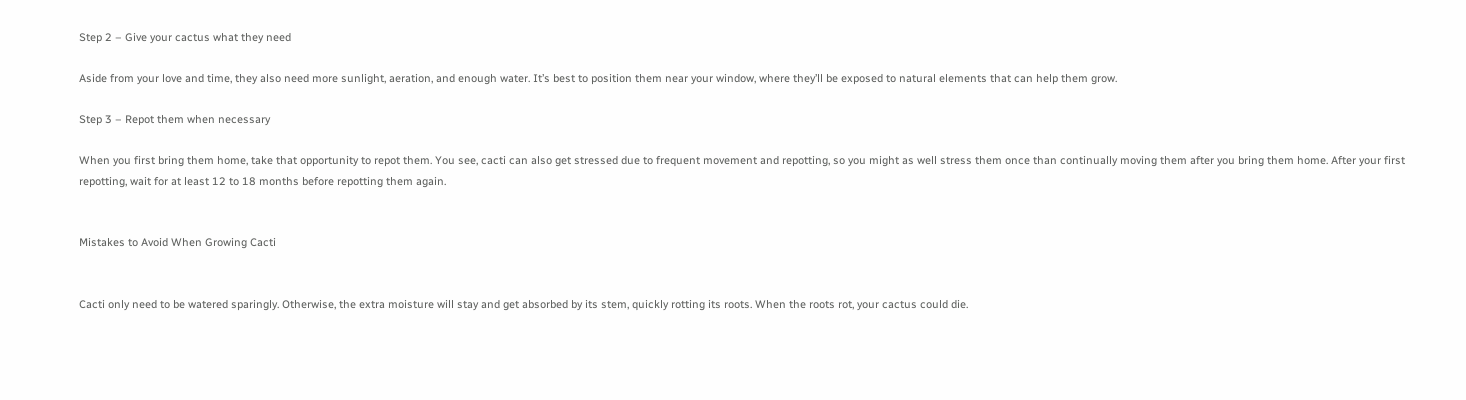Step 2 – Give your cactus what they need

Aside from your love and time, they also need more sunlight, aeration, and enough water. It’s best to position them near your window, where they’ll be exposed to natural elements that can help them grow.

Step 3 – Repot them when necessary

When you first bring them home, take that opportunity to repot them. You see, cacti can also get stressed due to frequent movement and repotting, so you might as well stress them once than continually moving them after you bring them home. After your first repotting, wait for at least 12 to 18 months before repotting them again.


Mistakes to Avoid When Growing Cacti


Cacti only need to be watered sparingly. Otherwise, the extra moisture will stay and get absorbed by its stem, quickly rotting its roots. When the roots rot, your cactus could die.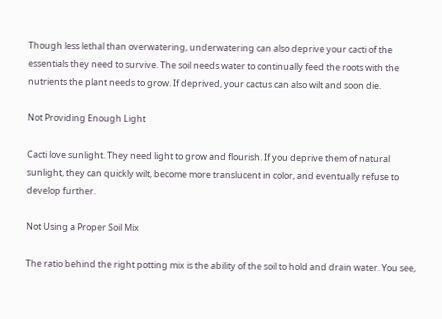Though less lethal than overwatering, underwatering can also deprive your cacti of the essentials they need to survive. The soil needs water to continually feed the roots with the nutrients the plant needs to grow. If deprived, your cactus can also wilt and soon die.

Not Providing Enough Light

Cacti love sunlight. They need light to grow and flourish. If you deprive them of natural sunlight, they can quickly wilt, become more translucent in color, and eventually refuse to develop further.

Not Using a Proper Soil Mix

The ratio behind the right potting mix is the ability of the soil to hold and drain water. You see,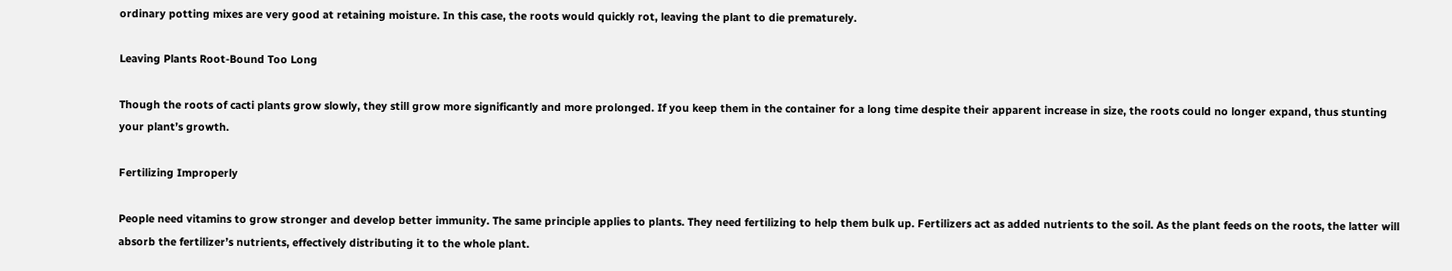ordinary potting mixes are very good at retaining moisture. In this case, the roots would quickly rot, leaving the plant to die prematurely.

Leaving Plants Root-Bound Too Long

Though the roots of cacti plants grow slowly, they still grow more significantly and more prolonged. If you keep them in the container for a long time despite their apparent increase in size, the roots could no longer expand, thus stunting your plant’s growth.

Fertilizing Improperly

People need vitamins to grow stronger and develop better immunity. The same principle applies to plants. They need fertilizing to help them bulk up. Fertilizers act as added nutrients to the soil. As the plant feeds on the roots, the latter will absorb the fertilizer’s nutrients, effectively distributing it to the whole plant.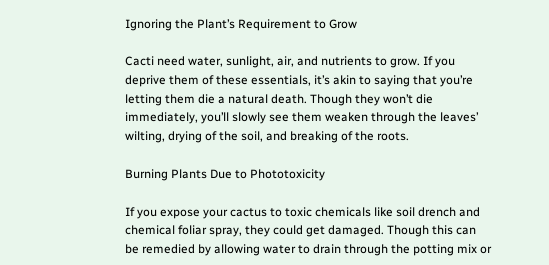Ignoring the Plant’s Requirement to Grow

Cacti need water, sunlight, air, and nutrients to grow. If you deprive them of these essentials, it’s akin to saying that you’re letting them die a natural death. Though they won’t die immediately, you’ll slowly see them weaken through the leaves’ wilting, drying of the soil, and breaking of the roots.

Burning Plants Due to Phototoxicity

If you expose your cactus to toxic chemicals like soil drench and chemical foliar spray, they could get damaged. Though this can be remedied by allowing water to drain through the potting mix or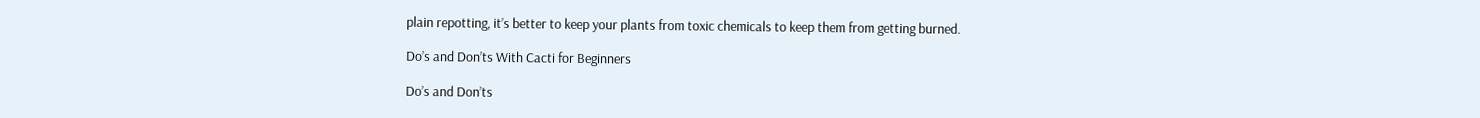plain repotting, it’s better to keep your plants from toxic chemicals to keep them from getting burned.

Do’s and Don’ts With Cacti for Beginners

Do’s and Don’ts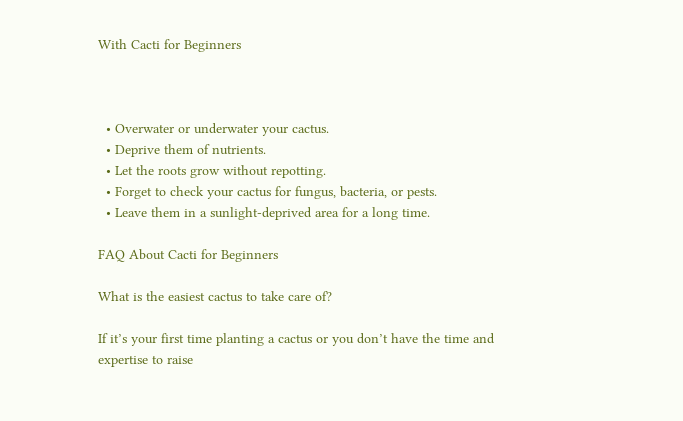With Cacti for Beginners



  • Overwater or underwater your cactus.
  • Deprive them of nutrients.
  • Let the roots grow without repotting.
  • Forget to check your cactus for fungus, bacteria, or pests.
  • Leave them in a sunlight-deprived area for a long time.

FAQ About Cacti for Beginners

What is the easiest cactus to take care of?

If it’s your first time planting a cactus or you don’t have the time and expertise to raise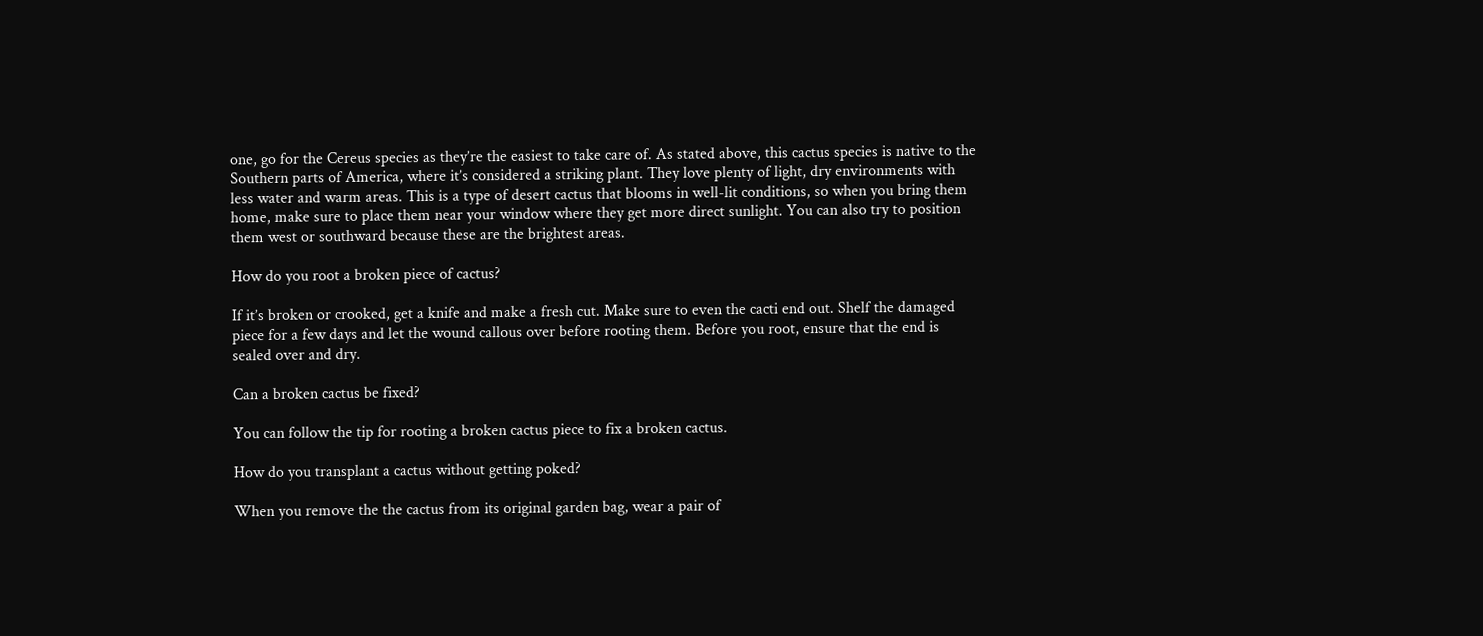one, go for the Cereus species as they’re the easiest to take care of. As stated above, this cactus species is native to the Southern parts of America, where it’s considered a striking plant. They love plenty of light, dry environments with less water and warm areas. This is a type of desert cactus that blooms in well-lit conditions, so when you bring them home, make sure to place them near your window where they get more direct sunlight. You can also try to position them west or southward because these are the brightest areas.

How do you root a broken piece of cactus?

If it’s broken or crooked, get a knife and make a fresh cut. Make sure to even the cacti end out. Shelf the damaged piece for a few days and let the wound callous over before rooting them. Before you root, ensure that the end is sealed over and dry.

Can a broken cactus be fixed?

You can follow the tip for rooting a broken cactus piece to fix a broken cactus.

How do you transplant a cactus without getting poked?

When you remove the the cactus from its original garden bag, wear a pair of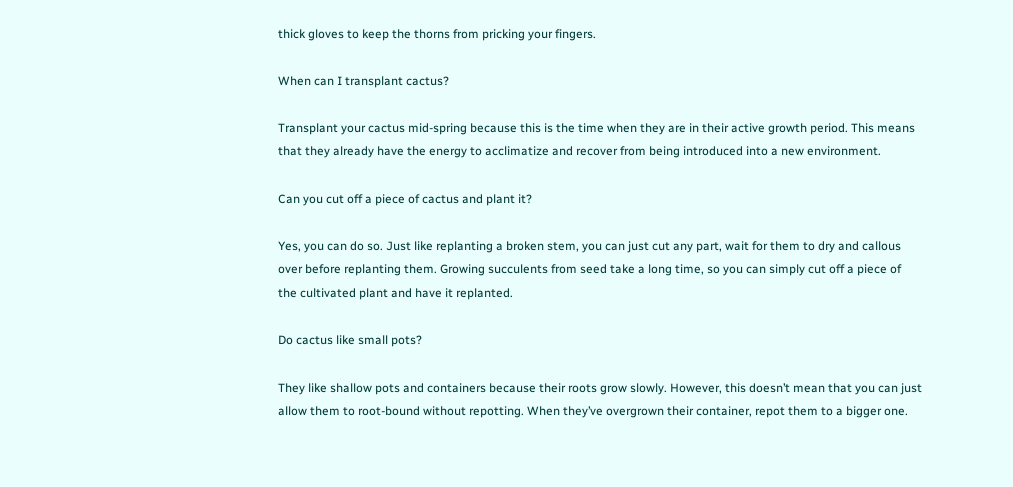thick gloves to keep the thorns from pricking your fingers.

When can I transplant cactus?

Transplant your cactus mid-spring because this is the time when they are in their active growth period. This means that they already have the energy to acclimatize and recover from being introduced into a new environment.

Can you cut off a piece of cactus and plant it?

Yes, you can do so. Just like replanting a broken stem, you can just cut any part, wait for them to dry and callous over before replanting them. Growing succulents from seed take a long time, so you can simply cut off a piece of the cultivated plant and have it replanted.

Do cactus like small pots?

They like shallow pots and containers because their roots grow slowly. However, this doesn’t mean that you can just allow them to root-bound without repotting. When they’ve overgrown their container, repot them to a bigger one.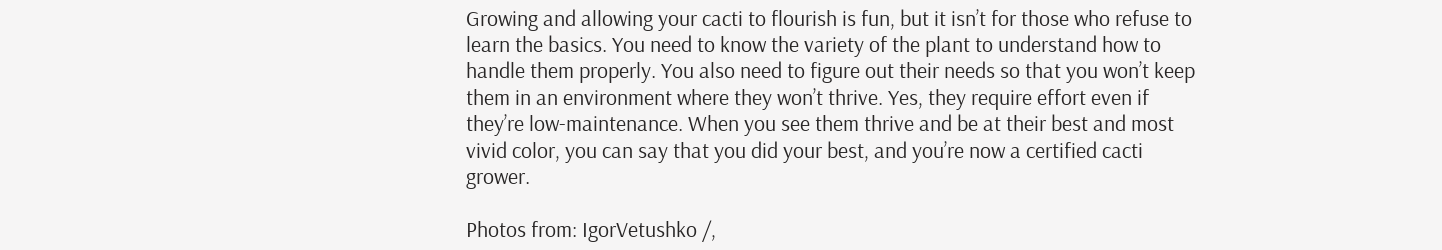Growing and allowing your cacti to flourish is fun, but it isn’t for those who refuse to learn the basics. You need to know the variety of the plant to understand how to handle them properly. You also need to figure out their needs so that you won’t keep them in an environment where they won’t thrive. Yes, they require effort even if they’re low-maintenance. When you see them thrive and be at their best and most vivid color, you can say that you did your best, and you’re now a certified cacti grower.

Photos from: IgorVetushko /,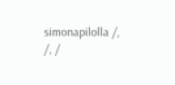simonapilolla /, /, /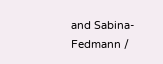and Sabina-Fedmann /